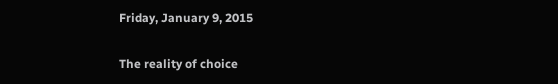Friday, January 9, 2015

The reality of choice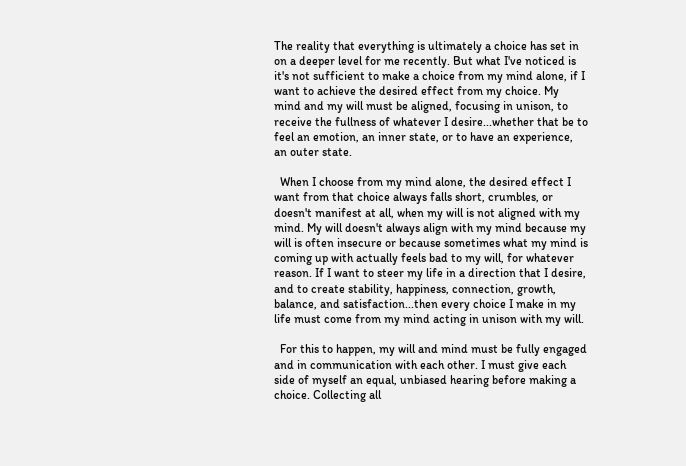The reality that everything is ultimately a choice has set in on a deeper level for me recently. But what I've noticed is it's not sufficient to make a choice from my mind alone, if I want to achieve the desired effect from my choice. My mind and my will must be aligned, focusing in unison, to receive the fullness of whatever I desire...whether that be to feel an emotion, an inner state, or to have an experience, an outer state.

  When I choose from my mind alone, the desired effect I want from that choice always falls short, crumbles, or doesn't manifest at all, when my will is not aligned with my mind. My will doesn't always align with my mind because my will is often insecure or because sometimes what my mind is coming up with actually feels bad to my will, for whatever reason. If I want to steer my life in a direction that I desire, and to create stability, happiness, connection, growth, balance, and satisfaction...then every choice I make in my life must come from my mind acting in unison with my will.

  For this to happen, my will and mind must be fully engaged and in communication with each other. I must give each side of myself an equal, unbiased hearing before making a choice. Collecting all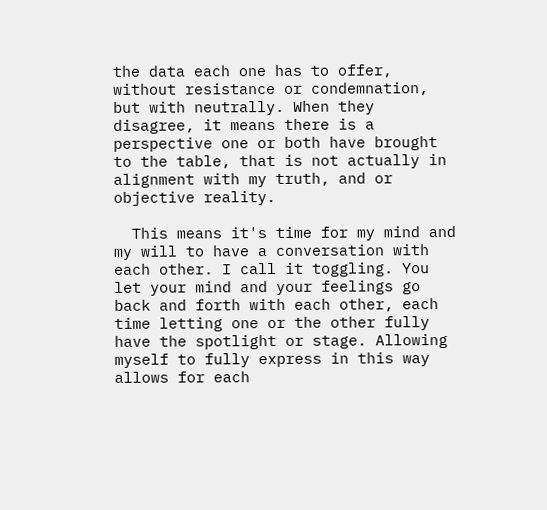the data each one has to offer, without resistance or condemnation, but with neutrally. When they disagree, it means there is a perspective one or both have brought to the table, that is not actually in alignment with my truth, and or objective reality.

  This means it's time for my mind and my will to have a conversation with each other. I call it toggling. You let your mind and your feelings go back and forth with each other, each time letting one or the other fully have the spotlight or stage. Allowing myself to fully express in this way allows for each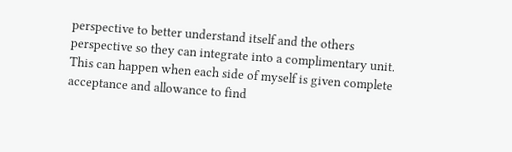perspective to better understand itself and the others perspective so they can integrate into a complimentary unit. This can happen when each side of myself is given complete acceptance and allowance to find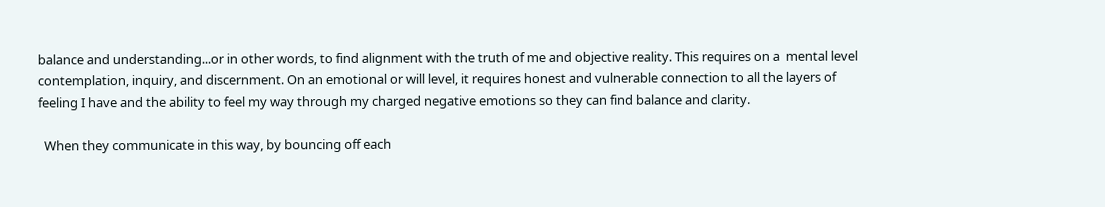balance and understanding...or in other words, to find alignment with the truth of me and objective reality. This requires on a  mental level contemplation, inquiry, and discernment. On an emotional or will level, it requires honest and vulnerable connection to all the layers of feeling I have and the ability to feel my way through my charged negative emotions so they can find balance and clarity.

  When they communicate in this way, by bouncing off each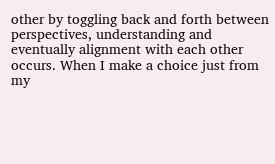other by toggling back and forth between perspectives, understanding and eventually alignment with each other occurs. When I make a choice just from my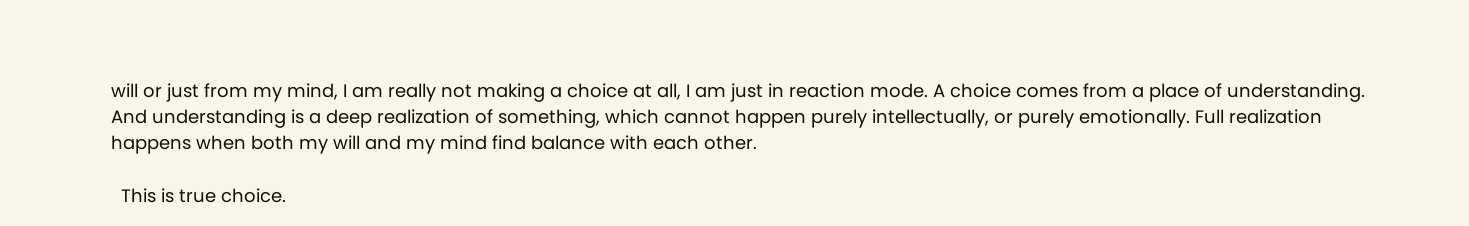will or just from my mind, I am really not making a choice at all, I am just in reaction mode. A choice comes from a place of understanding. And understanding is a deep realization of something, which cannot happen purely intellectually, or purely emotionally. Full realization happens when both my will and my mind find balance with each other.

  This is true choice.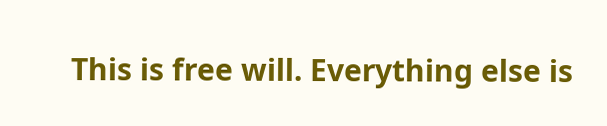This is free will. Everything else is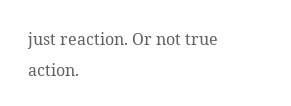just reaction. Or not true action.